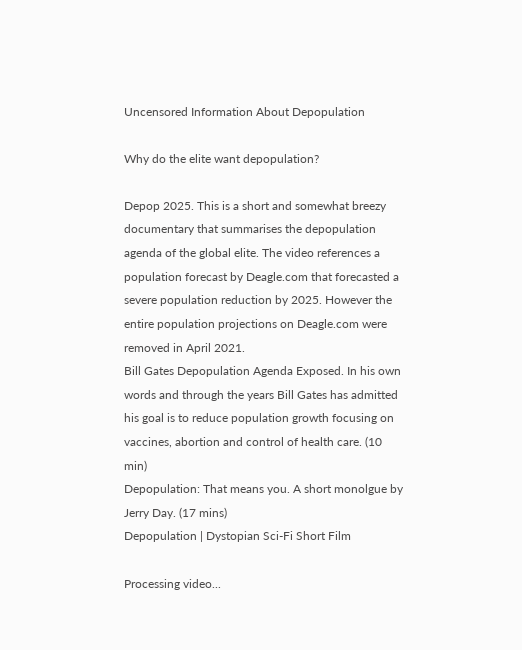Uncensored Information About Depopulation

Why do the elite want depopulation?

Depop 2025. This is a short and somewhat breezy documentary that summarises the depopulation agenda of the global elite. The video references a population forecast by Deagle.com that forecasted a severe population reduction by 2025. However the entire population projections on Deagle.com were removed in April 2021.
Bill Gates Depopulation Agenda Exposed. In his own words and through the years Bill Gates has admitted his goal is to reduce population growth focusing on vaccines, abortion and control of health care. (10 min)
Depopulation: That means you. A short monolgue by Jerry Day. (17 mins)
Depopulation | Dystopian Sci-Fi Short Film

Processing video...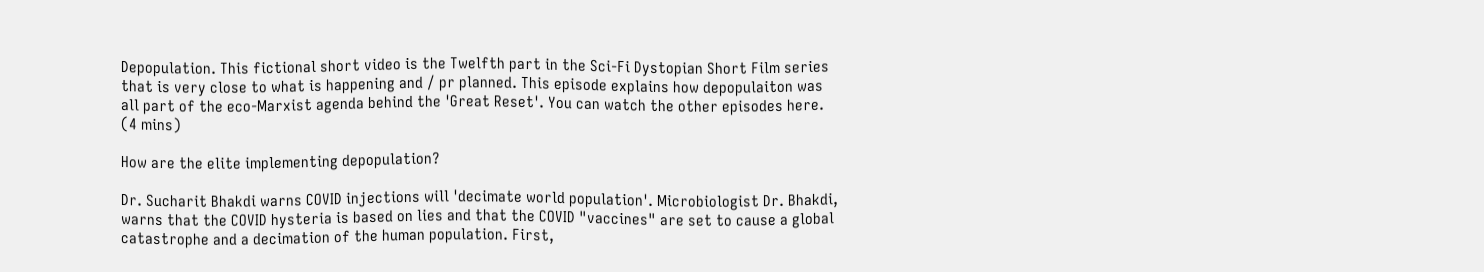Depopulation. This fictional short video is the Twelfth part in the Sci-Fi Dystopian Short Film series that is very close to what is happening and / pr planned. This episode explains how depopulaiton was all part of the eco-Marxist agenda behind the 'Great Reset'. You can watch the other episodes here. (4 mins)

How are the elite implementing depopulation?

Dr. Sucharit Bhakdi warns COVID injections will 'decimate world population'. Microbiologist Dr. Bhakdi, warns that the COVID hysteria is based on lies and that the COVID "vaccines" are set to cause a global catastrophe and a decimation of the human population. First,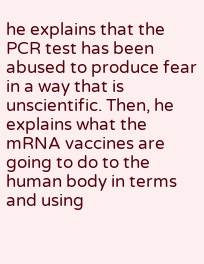he explains that the PCR test has been abused to produce fear in a way that is unscientific. Then, he explains what the mRNA vaccines are going to do to the human body in terms and using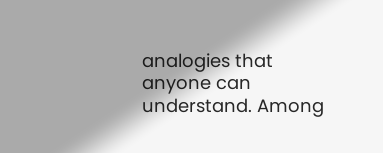analogies that anyone can understand. Among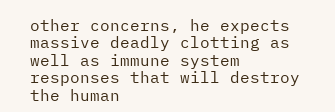other concerns, he expects massive deadly clotting as well as immune system responses that will destroy the human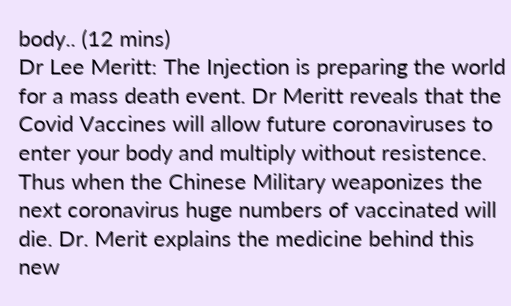body.. (12 mins)
Dr Lee Meritt: The Injection is preparing the world for a mass death event. Dr Meritt reveals that the Covid Vaccines will allow future coronaviruses to enter your body and multiply without resistence. Thus when the Chinese Military weaponizes the next coronavirus huge numbers of vaccinated will die. Dr. Merit explains the medicine behind this new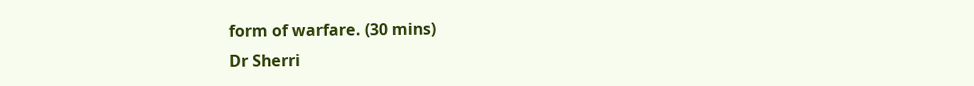form of warfare. (30 mins)
Dr Sherri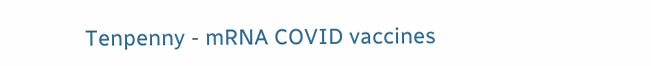Tenpenny - mRNA COVID vaccines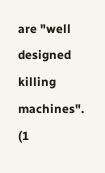are "well designed killing machines". (1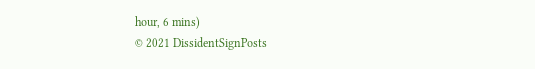hour, 6 mins)
© 2021 DissidentSignPosts